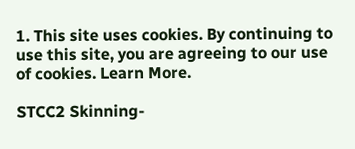1. This site uses cookies. By continuing to use this site, you are agreeing to our use of cookies. Learn More.

STCC2 Skinning-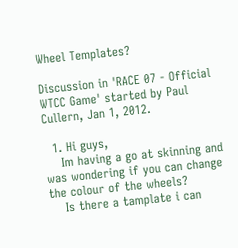Wheel Templates?

Discussion in 'RACE 07 - Official WTCC Game' started by Paul Cullern, Jan 1, 2012.

  1. Hi guys,
    Im having a go at skinning and was wondering if you can change the colour of the wheels?
    Is there a tamplate i can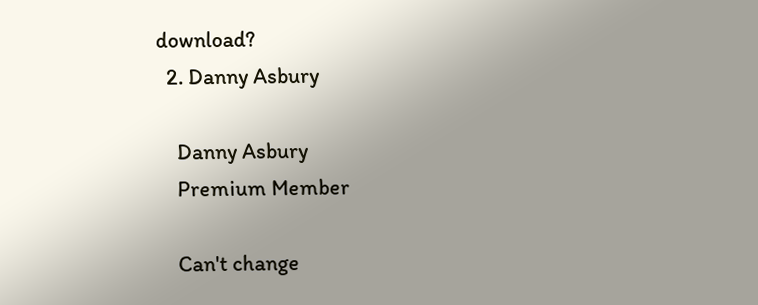download?
  2. Danny Asbury

    Danny Asbury
    Premium Member

    Can't change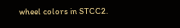wheel colors in STCC2.